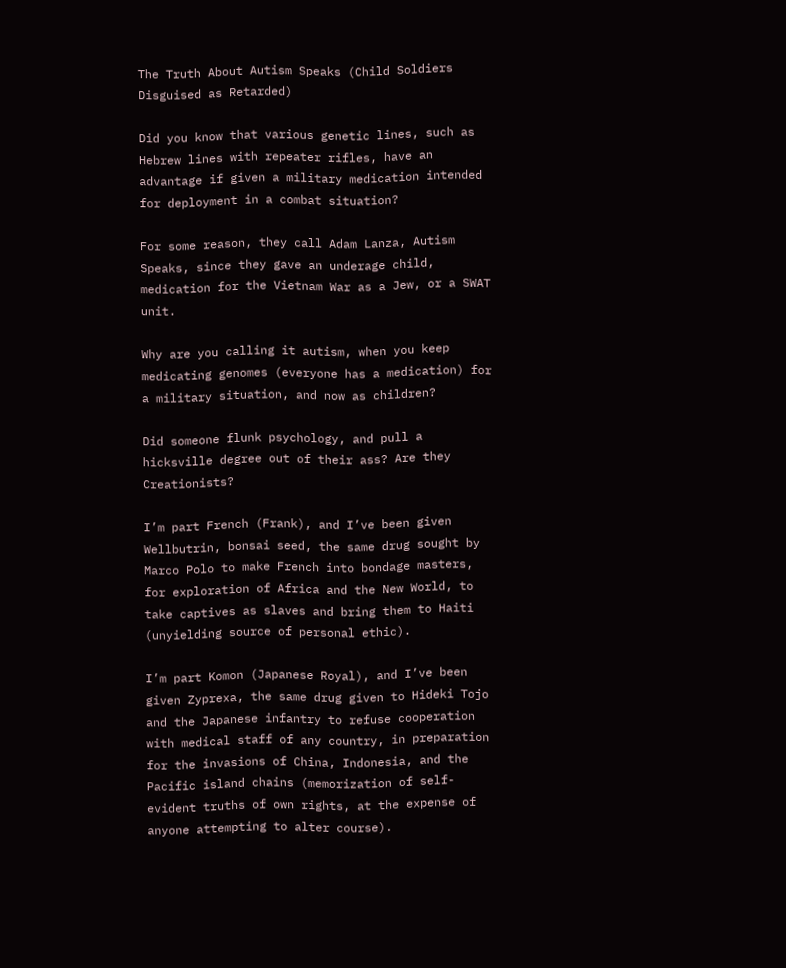The Truth About Autism Speaks (Child Soldiers Disguised as Retarded)

Did you know that various genetic lines, such as Hebrew lines with repeater rifles, have an advantage if given a military medication intended for deployment in a combat situation?

For some reason, they call Adam Lanza, Autism Speaks, since they gave an underage child, medication for the Vietnam War as a Jew, or a SWAT unit.

Why are you calling it autism, when you keep medicating genomes (everyone has a medication) for a military situation, and now as children?

Did someone flunk psychology, and pull a hicksville degree out of their ass? Are they Creationists?

I’m part French (Frank), and I’ve been given Wellbutrin, bonsai seed, the same drug sought by Marco Polo to make French into bondage masters, for exploration of Africa and the New World, to take captives as slaves and bring them to Haiti (unyielding source of personal ethic).

I’m part Komon (Japanese Royal), and I’ve been given Zyprexa, the same drug given to Hideki Tojo and the Japanese infantry to refuse cooperation with medical staff of any country, in preparation for the invasions of China, Indonesia, and the Pacific island chains (memorization of self-evident truths of own rights, at the expense of anyone attempting to alter course).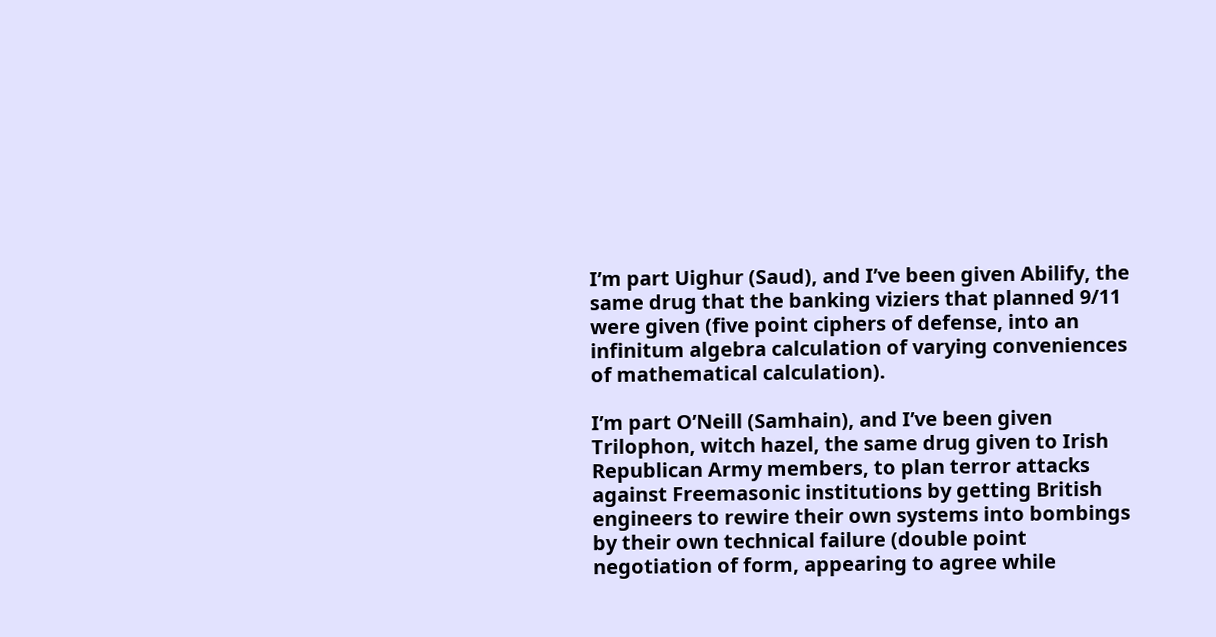I’m part Uighur (Saud), and I’ve been given Abilify, the same drug that the banking viziers that planned 9/11 were given (five point ciphers of defense, into an infinitum algebra calculation of varying conveniences of mathematical calculation).

I’m part O’Neill (Samhain), and I’ve been given Trilophon, witch hazel, the same drug given to Irish Republican Army members, to plan terror attacks against Freemasonic institutions by getting British engineers to rewire their own systems into bombings by their own technical failure (double point negotiation of form, appearing to agree while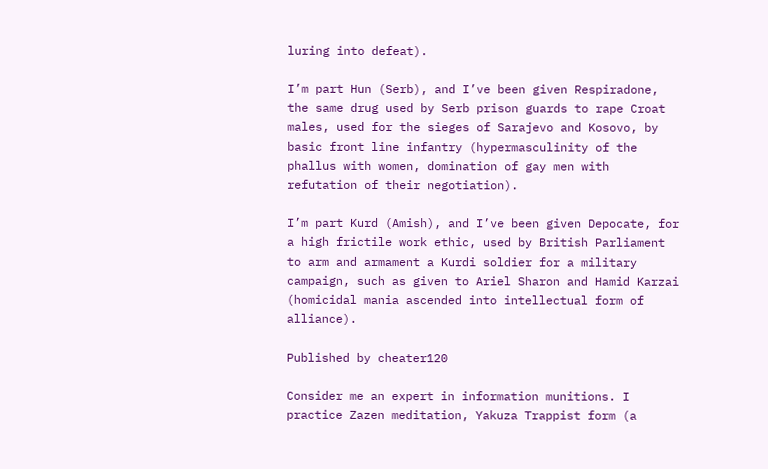luring into defeat).

I’m part Hun (Serb), and I’ve been given Respiradone, the same drug used by Serb prison guards to rape Croat males, used for the sieges of Sarajevo and Kosovo, by basic front line infantry (hypermasculinity of the phallus with women, domination of gay men with refutation of their negotiation).

I’m part Kurd (Amish), and I’ve been given Depocate, for a high frictile work ethic, used by British Parliament to arm and armament a Kurdi soldier for a military campaign, such as given to Ariel Sharon and Hamid Karzai (homicidal mania ascended into intellectual form of alliance).

Published by cheater120

Consider me an expert in information munitions. I practice Zazen meditation, Yakuza Trappist form (a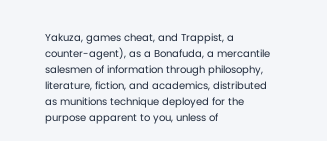Yakuza, games cheat, and Trappist, a counter-agent), as a Bonafuda, a mercantile salesmen of information through philosophy, literature, fiction, and academics, distributed as munitions technique deployed for the purpose apparent to you, unless of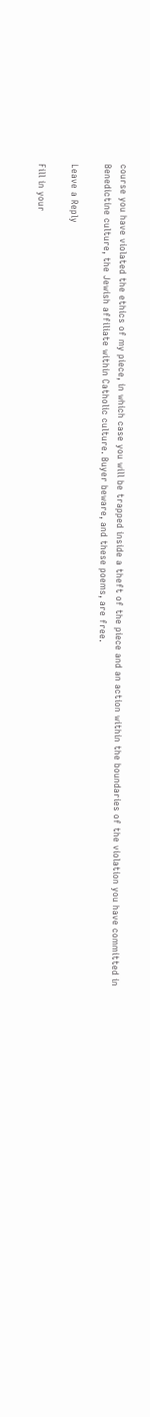course you have violated the ethics of my piece, in which case you will be trapped inside a theft of the piece and an action within the boundaries of the violation you have committed in Benedictine culture, the Jewish affiliate within Catholic culture. Buyer beware, and these poems, are free.

Leave a Reply

Fill in your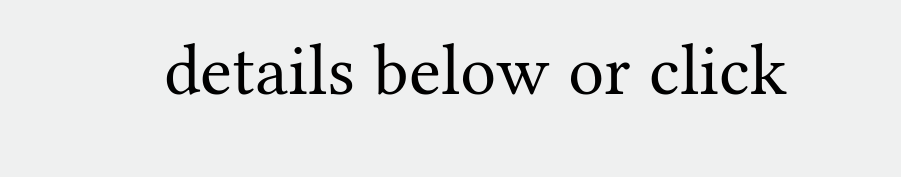details below or click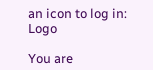an icon to log in: Logo

You are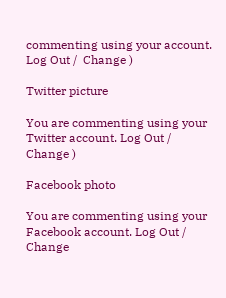commenting using your account. Log Out /  Change )

Twitter picture

You are commenting using your Twitter account. Log Out /  Change )

Facebook photo

You are commenting using your Facebook account. Log Out /  Change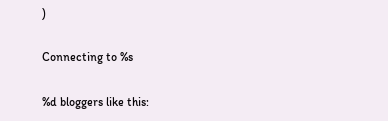)

Connecting to %s

%d bloggers like this: